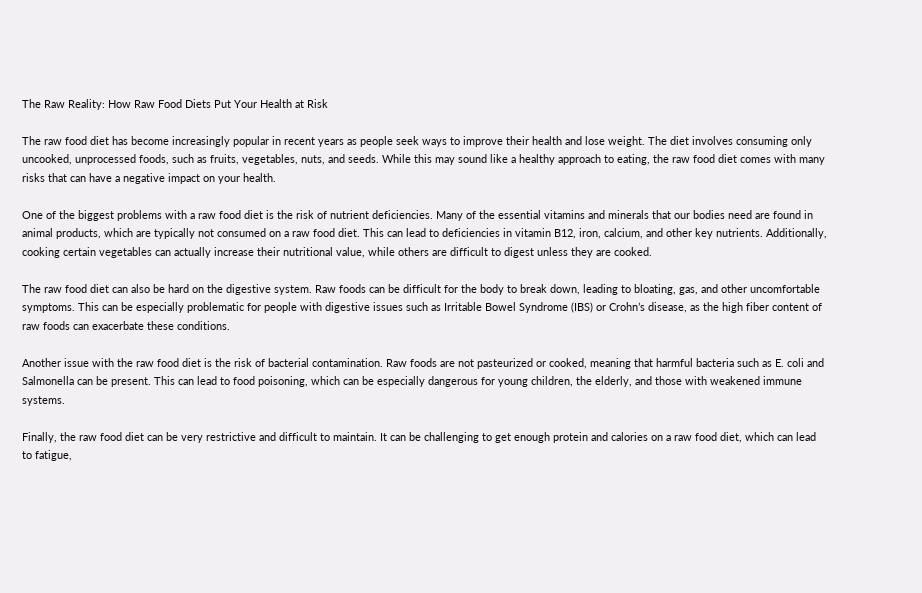The Raw Reality: How Raw Food Diets Put Your Health at Risk

The raw food diet has become increasingly popular in recent years as people seek ways to improve their health and lose weight. The diet involves consuming only uncooked, unprocessed foods, such as fruits, vegetables, nuts, and seeds. While this may sound like a healthy approach to eating, the raw food diet comes with many risks that can have a negative impact on your health.

One of the biggest problems with a raw food diet is the risk of nutrient deficiencies. Many of the essential vitamins and minerals that our bodies need are found in animal products, which are typically not consumed on a raw food diet. This can lead to deficiencies in vitamin B12, iron, calcium, and other key nutrients. Additionally, cooking certain vegetables can actually increase their nutritional value, while others are difficult to digest unless they are cooked.

The raw food diet can also be hard on the digestive system. Raw foods can be difficult for the body to break down, leading to bloating, gas, and other uncomfortable symptoms. This can be especially problematic for people with digestive issues such as Irritable Bowel Syndrome (IBS) or Crohn’s disease, as the high fiber content of raw foods can exacerbate these conditions.

Another issue with the raw food diet is the risk of bacterial contamination. Raw foods are not pasteurized or cooked, meaning that harmful bacteria such as E. coli and Salmonella can be present. This can lead to food poisoning, which can be especially dangerous for young children, the elderly, and those with weakened immune systems.

Finally, the raw food diet can be very restrictive and difficult to maintain. It can be challenging to get enough protein and calories on a raw food diet, which can lead to fatigue,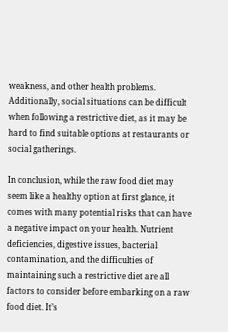weakness, and other health problems. Additionally, social situations can be difficult when following a restrictive diet, as it may be hard to find suitable options at restaurants or social gatherings.

In conclusion, while the raw food diet may seem like a healthy option at first glance, it comes with many potential risks that can have a negative impact on your health. Nutrient deficiencies, digestive issues, bacterial contamination, and the difficulties of maintaining such a restrictive diet are all factors to consider before embarking on a raw food diet. It’s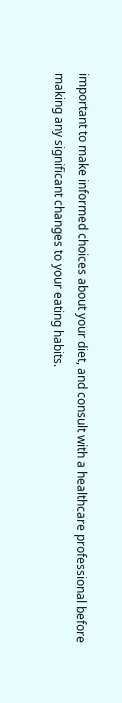important to make informed choices about your diet, and consult with a healthcare professional before making any significant changes to your eating habits.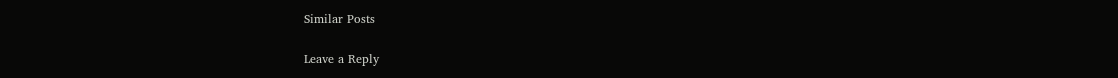Similar Posts

Leave a Reply